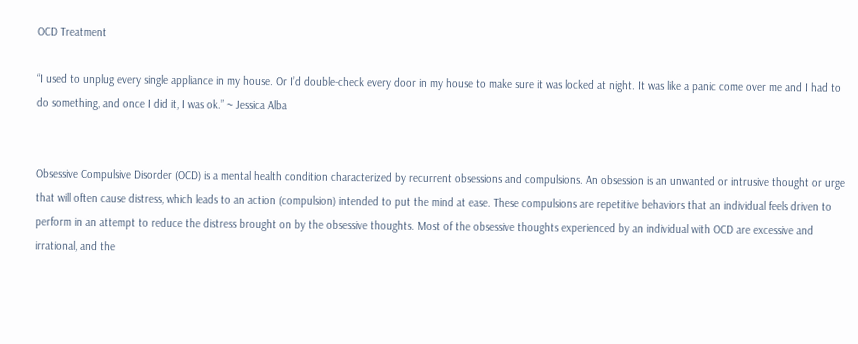OCD Treatment

“I used to unplug every single appliance in my house. Or I’d double-check every door in my house to make sure it was locked at night. It was like a panic come over me and I had to do something, and once I did it, I was ok.” ~ Jessica Alba


Obsessive Compulsive Disorder (OCD) is a mental health condition characterized by recurrent obsessions and compulsions. An obsession is an unwanted or intrusive thought or urge that will often cause distress, which leads to an action (compulsion) intended to put the mind at ease. These compulsions are repetitive behaviors that an individual feels driven to perform in an attempt to reduce the distress brought on by the obsessive thoughts. Most of the obsessive thoughts experienced by an individual with OCD are excessive and irrational, and the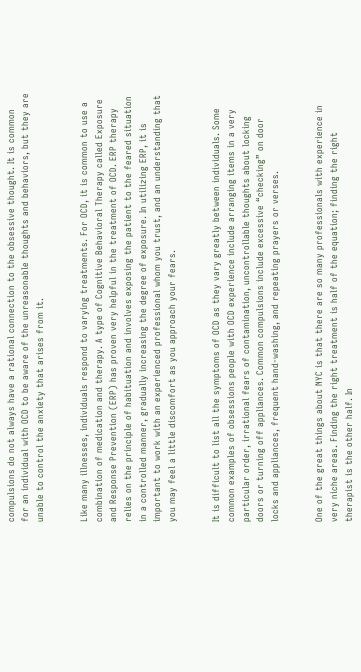compulsions do not always have a rational connection to the obsessive thought. It is common for an individual with OCD to be aware of the unreasonable thoughts and behaviors, but they are unable to control the anxiety that arises from it.


Like many illnesses, individuals respond to varying treatments. For OCD, it is common to use a combination of medication and therapy. A type of Cognitive Behavioral Therapy called Exposure and Response Prevention (ERP) has proven very helpful in the treatment of OCD. ERP therapy relies on the principle of habituation and involves exposing the patient to the feared situation in a controlled manner, gradually increasing the degree of exposure. In utilizing ERP, it is important to work with an experienced professional whom you trust, and an understanding that you may feel a little discomfort as you approach your fears.


It is difficult to list all the symptoms of OCD as they vary greatly between individuals. Some common examples of obsessions people with OCD experience include arranging items in a very particular order, irrational fears of contamination, uncontrollable thoughts about locking doors or turning off appliances. Common compulsions include excessive “checking” on door locks and appliances, frequent hand-washing, and repeating prayers or verses.


One of the great things about NYC is that there are so many professionals with experience in very niche areas. Finding the right treatment is half of the equation; finding the right therapist is the other half. In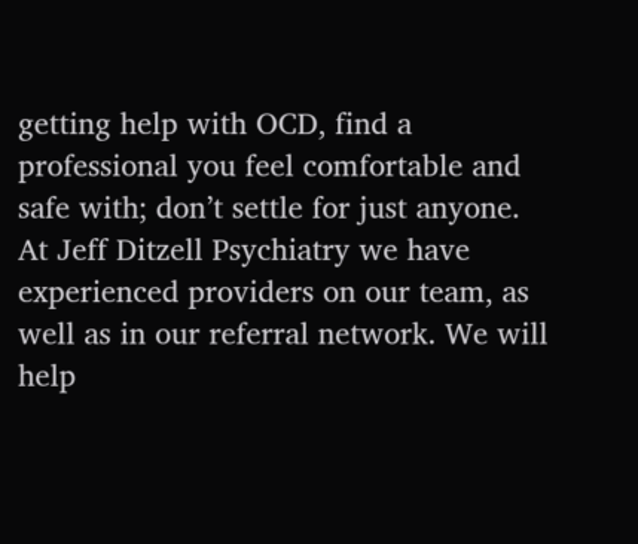getting help with OCD, find a professional you feel comfortable and safe with; don’t settle for just anyone. At Jeff Ditzell Psychiatry we have experienced providers on our team, as well as in our referral network. We will help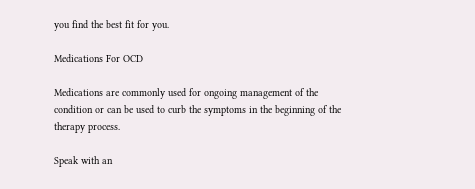you find the best fit for you.

Medications For OCD

Medications are commonly used for ongoing management of the condition or can be used to curb the symptoms in the beginning of the therapy process.

Speak with an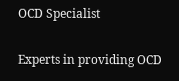OCD Specialist

Experts in providing OCD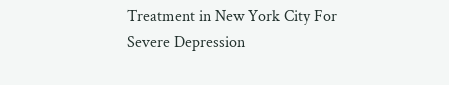Treatment in New York City For Severe Depression